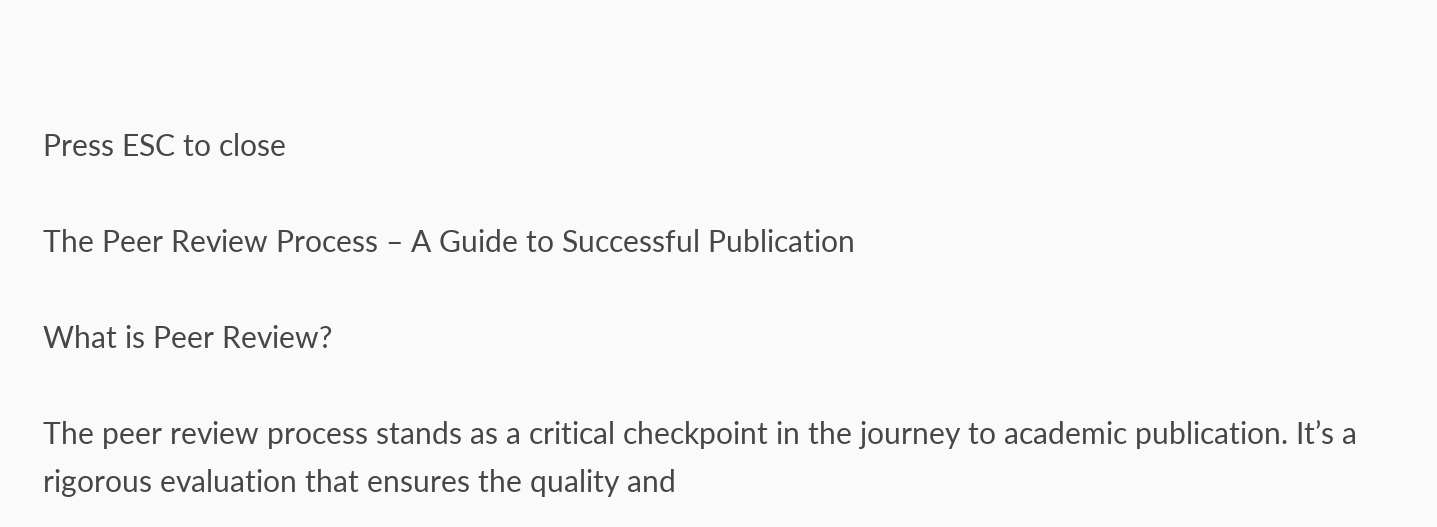Press ESC to close

The Peer Review Process – A Guide to Successful Publication

What is Peer Review?

The peer review process stands as a critical checkpoint in the journey to academic publication. It’s a rigorous evaluation that ensures the quality and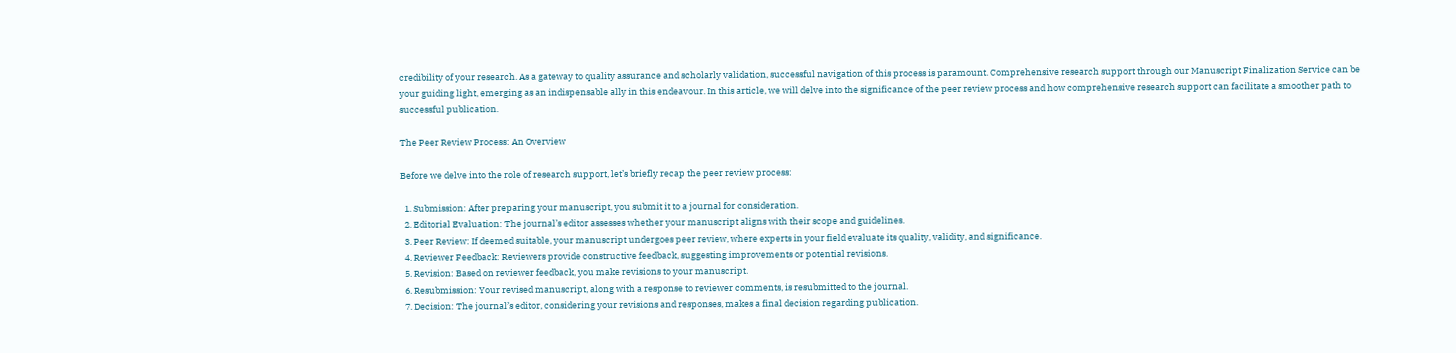credibility of your research. As a gateway to quality assurance and scholarly validation, successful navigation of this process is paramount. Comprehensive research support through our Manuscript Finalization Service can be your guiding light, emerging as an indispensable ally in this endeavour. In this article, we will delve into the significance of the peer review process and how comprehensive research support can facilitate a smoother path to successful publication.

The Peer Review Process: An Overview

Before we delve into the role of research support, let’s briefly recap the peer review process:

  1. Submission: After preparing your manuscript, you submit it to a journal for consideration.
  2. Editorial Evaluation: The journal’s editor assesses whether your manuscript aligns with their scope and guidelines.
  3. Peer Review: If deemed suitable, your manuscript undergoes peer review, where experts in your field evaluate its quality, validity, and significance.
  4. Reviewer Feedback: Reviewers provide constructive feedback, suggesting improvements or potential revisions.
  5. Revision: Based on reviewer feedback, you make revisions to your manuscript.
  6. Resubmission: Your revised manuscript, along with a response to reviewer comments, is resubmitted to the journal.
  7. Decision: The journal’s editor, considering your revisions and responses, makes a final decision regarding publication.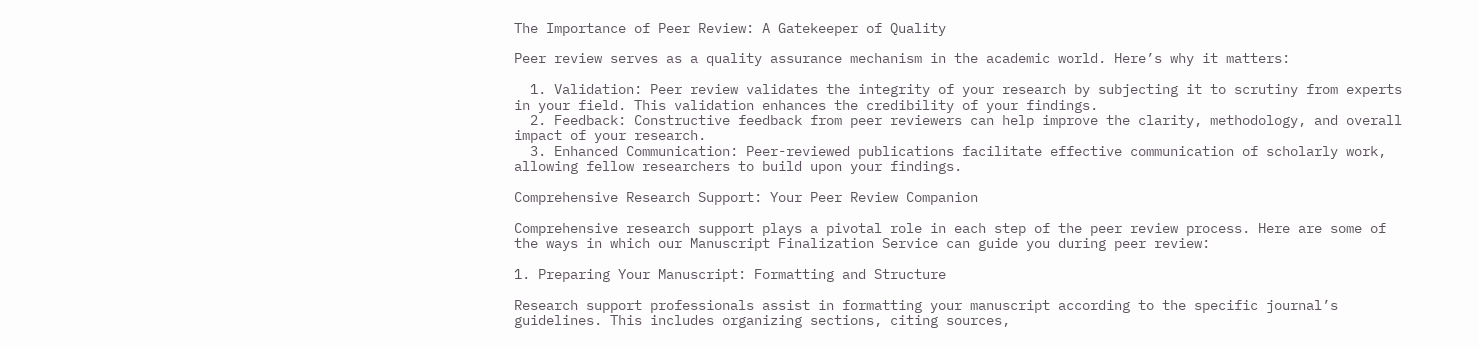The Importance of Peer Review: A Gatekeeper of Quality

Peer review serves as a quality assurance mechanism in the academic world. Here’s why it matters:

  1. Validation: Peer review validates the integrity of your research by subjecting it to scrutiny from experts in your field. This validation enhances the credibility of your findings.
  2. Feedback: Constructive feedback from peer reviewers can help improve the clarity, methodology, and overall impact of your research.
  3. Enhanced Communication: Peer-reviewed publications facilitate effective communication of scholarly work, allowing fellow researchers to build upon your findings.

Comprehensive Research Support: Your Peer Review Companion

Comprehensive research support plays a pivotal role in each step of the peer review process. Here are some of the ways in which our Manuscript Finalization Service can guide you during peer review:

1. Preparing Your Manuscript: Formatting and Structure

Research support professionals assist in formatting your manuscript according to the specific journal’s guidelines. This includes organizing sections, citing sources,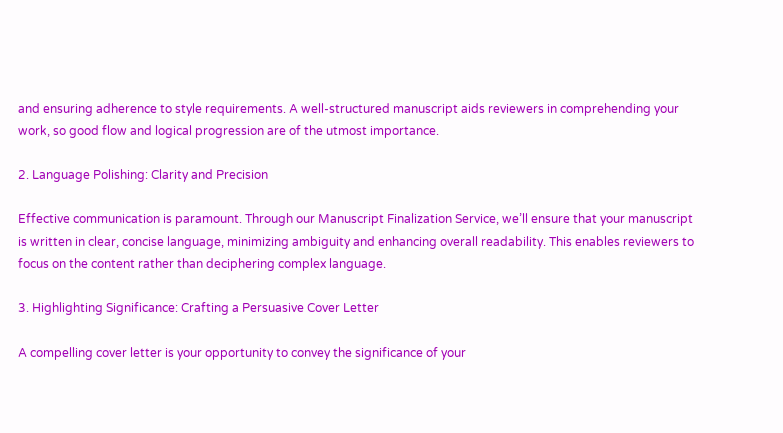and ensuring adherence to style requirements. A well-structured manuscript aids reviewers in comprehending your work, so good flow and logical progression are of the utmost importance.

2. Language Polishing: Clarity and Precision

Effective communication is paramount. Through our Manuscript Finalization Service, we’ll ensure that your manuscript is written in clear, concise language, minimizing ambiguity and enhancing overall readability. This enables reviewers to focus on the content rather than deciphering complex language.

3. Highlighting Significance: Crafting a Persuasive Cover Letter

A compelling cover letter is your opportunity to convey the significance of your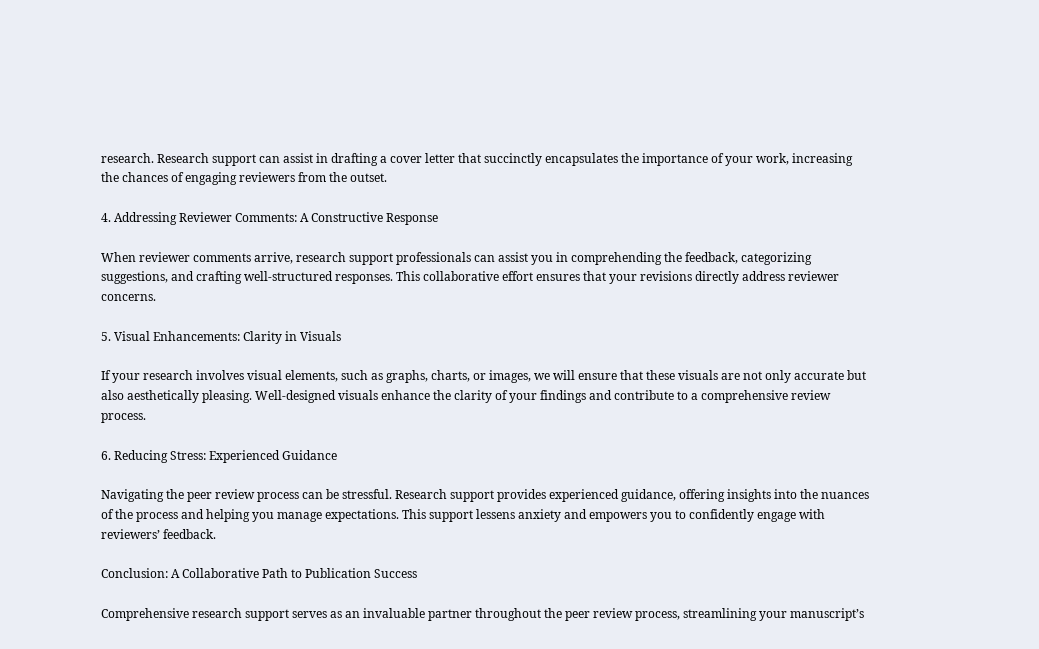research. Research support can assist in drafting a cover letter that succinctly encapsulates the importance of your work, increasing the chances of engaging reviewers from the outset.

4. Addressing Reviewer Comments: A Constructive Response

When reviewer comments arrive, research support professionals can assist you in comprehending the feedback, categorizing suggestions, and crafting well-structured responses. This collaborative effort ensures that your revisions directly address reviewer concerns.

5. Visual Enhancements: Clarity in Visuals

If your research involves visual elements, such as graphs, charts, or images, we will ensure that these visuals are not only accurate but also aesthetically pleasing. Well-designed visuals enhance the clarity of your findings and contribute to a comprehensive review process.

6. Reducing Stress: Experienced Guidance

Navigating the peer review process can be stressful. Research support provides experienced guidance, offering insights into the nuances of the process and helping you manage expectations. This support lessens anxiety and empowers you to confidently engage with reviewers’ feedback.

Conclusion: A Collaborative Path to Publication Success

Comprehensive research support serves as an invaluable partner throughout the peer review process, streamlining your manuscript’s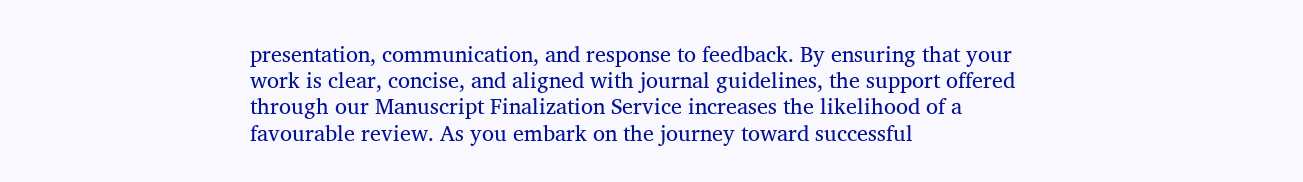presentation, communication, and response to feedback. By ensuring that your work is clear, concise, and aligned with journal guidelines, the support offered through our Manuscript Finalization Service increases the likelihood of a favourable review. As you embark on the journey toward successful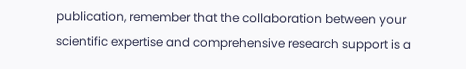publication, remember that the collaboration between your scientific expertise and comprehensive research support is a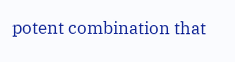potent combination that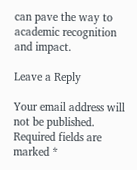can pave the way to academic recognition and impact.

Leave a Reply

Your email address will not be published. Required fields are marked *